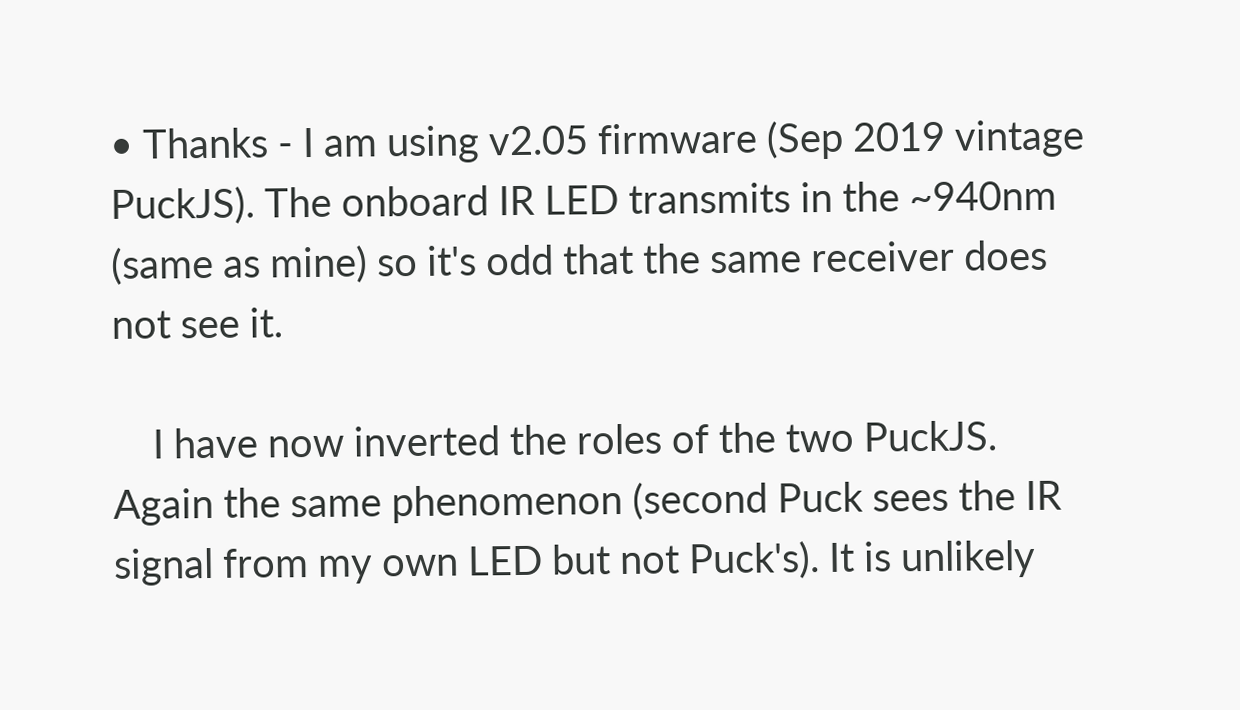• Thanks - I am using v2.05 firmware (Sep 2019 vintage PuckJS). The onboard IR LED transmits in the ~940nm (same as mine) so it's odd that the same receiver does not see it.

    I have now inverted the roles of the two PuckJS. Again the same phenomenon (second Puck sees the IR signal from my own LED but not Puck's). It is unlikely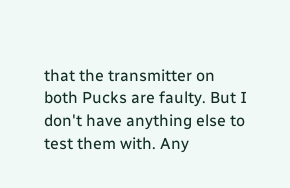that the transmitter on both Pucks are faulty. But I don't have anything else to test them with. Any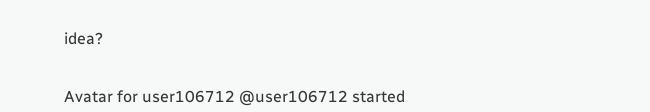idea?


Avatar for user106712 @user106712 started